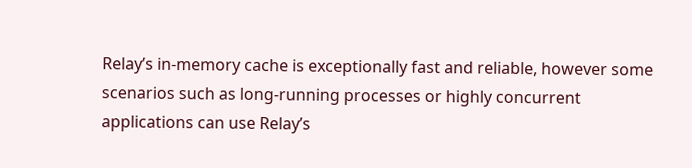Relay’s in-memory cache is exceptionally fast and reliable, however some scenarios such as long-running processes or highly concurrent applications can use Relay’s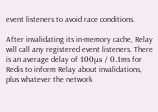event listeners to avoid race conditions.

After invalidating its in-memory cache, Relay will call any registered event listeners. There is an average delay of 100μs / 0.1ms for Redis to inform Relay about invalidations, plus whatever the network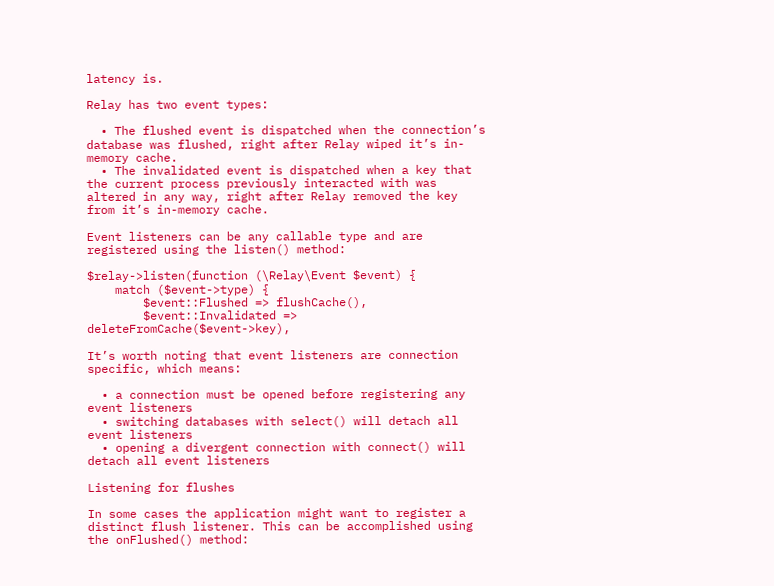latency is.

Relay has two event types:

  • The flushed event is dispatched when the connection’s database was flushed, right after Relay wiped it’s in-memory cache.
  • The invalidated event is dispatched when a key that the current process previously interacted with was altered in any way, right after Relay removed the key from it’s in-memory cache.

Event listeners can be any callable type and are registered using the listen() method:

$relay->listen(function (\Relay\Event $event) {
    match ($event->type) {
        $event::Flushed => flushCache(),
        $event::Invalidated => deleteFromCache($event->key),

It’s worth noting that event listeners are connection specific, which means:

  • a connection must be opened before registering any event listeners
  • switching databases with select() will detach all event listeners
  • opening a divergent connection with connect() will detach all event listeners

Listening for flushes

In some cases the application might want to register a distinct flush listener. This can be accomplished using the onFlushed() method: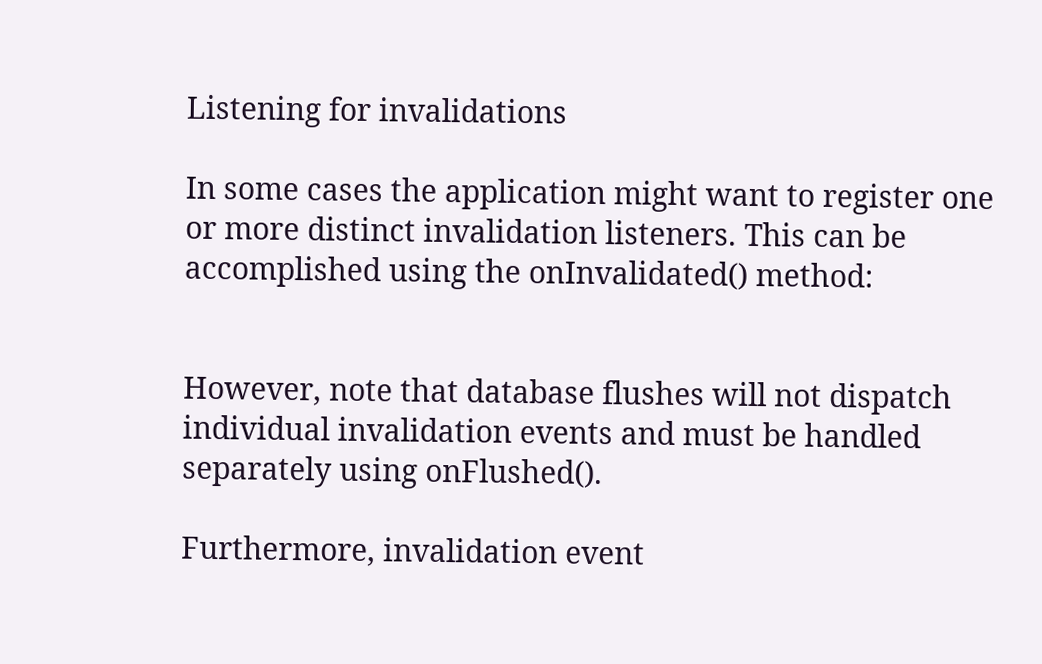Listening for invalidations

In some cases the application might want to register one or more distinct invalidation listeners. This can be accomplished using the onInvalidated() method:


However, note that database flushes will not dispatch individual invalidation events and must be handled separately using onFlushed().

Furthermore, invalidation event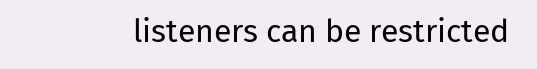listeners can be restricted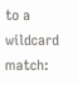to a wildcard match: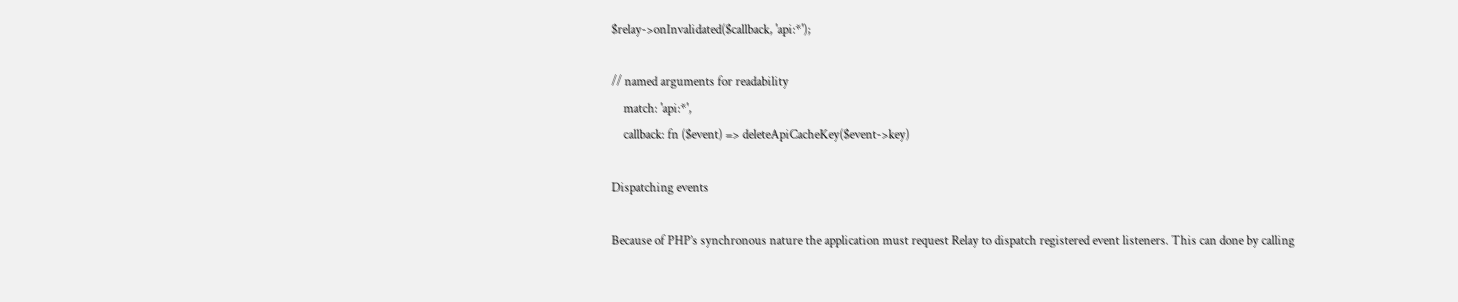$relay->onInvalidated($callback, 'api:*');

// named arguments for readability
    match: 'api:*',
    callback: fn ($event) => deleteApiCacheKey($event->key)

Dispatching events

Because of PHP’s synchronous nature the application must request Relay to dispatch registered event listeners. This can done by calling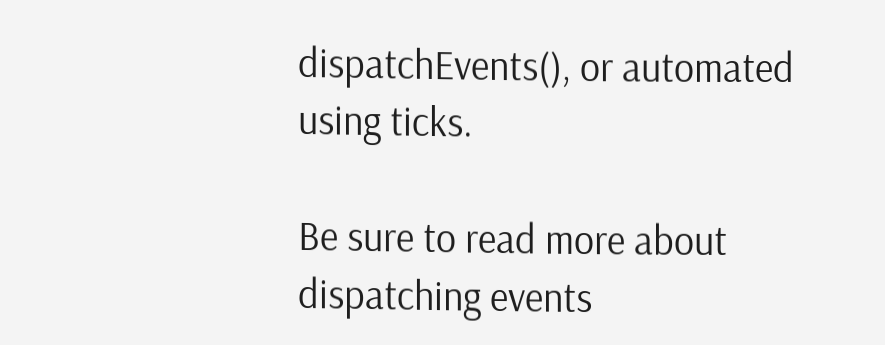dispatchEvents(), or automated using ticks.

Be sure to read more about dispatching events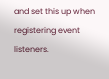and set this up when registering event listeners.